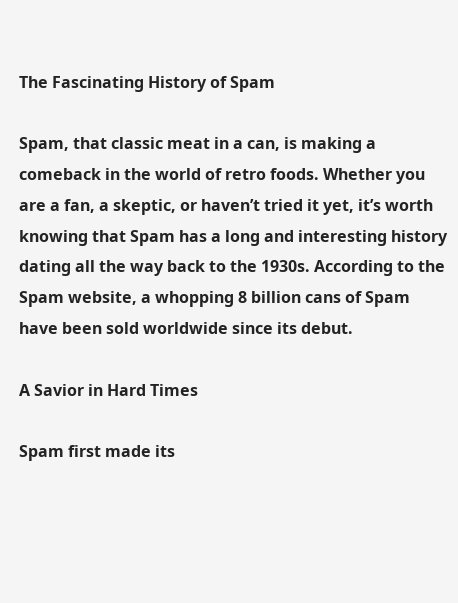The Fascinating History of Spam

Spam, that classic meat in a can, is making a comeback in the world of retro foods. Whether you are a fan, a skeptic, or haven’t tried it yet, it’s worth knowing that Spam has a long and interesting history dating all the way back to the 1930s. According to the Spam website, a whopping 8 billion cans of Spam have been sold worldwide since its debut.

A Savior in Hard Times

Spam first made its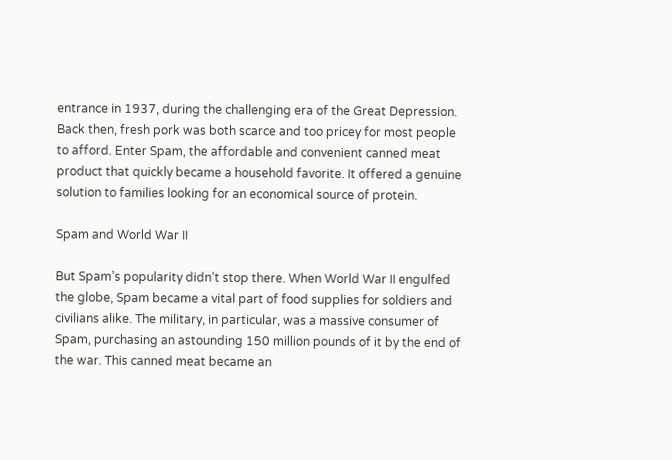entrance in 1937, during the challenging era of the Great Depression. Back then, fresh pork was both scarce and too pricey for most people to afford. Enter Spam, the affordable and convenient canned meat product that quickly became a household favorite. It offered a genuine solution to families looking for an economical source of protein.

Spam and World War II

But Spam’s popularity didn’t stop there. When World War II engulfed the globe, Spam became a vital part of food supplies for soldiers and civilians alike. The military, in particular, was a massive consumer of Spam, purchasing an astounding 150 million pounds of it by the end of the war. This canned meat became an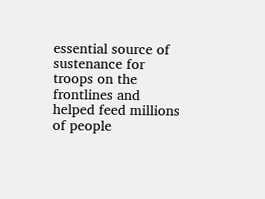essential source of sustenance for troops on the frontlines and helped feed millions of people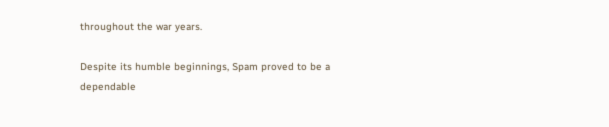throughout the war years.

Despite its humble beginnings, Spam proved to be a dependable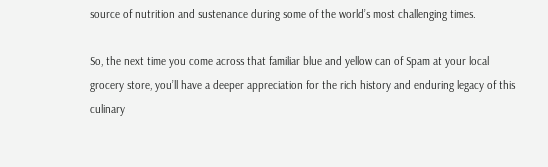source of nutrition and sustenance during some of the world’s most challenging times.

So, the next time you come across that familiar blue and yellow can of Spam at your local grocery store, you’ll have a deeper appreciation for the rich history and enduring legacy of this culinary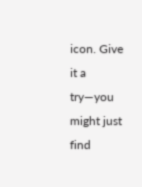icon. Give it a try—you might just find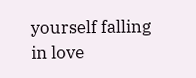yourself falling in love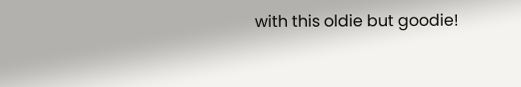with this oldie but goodie!